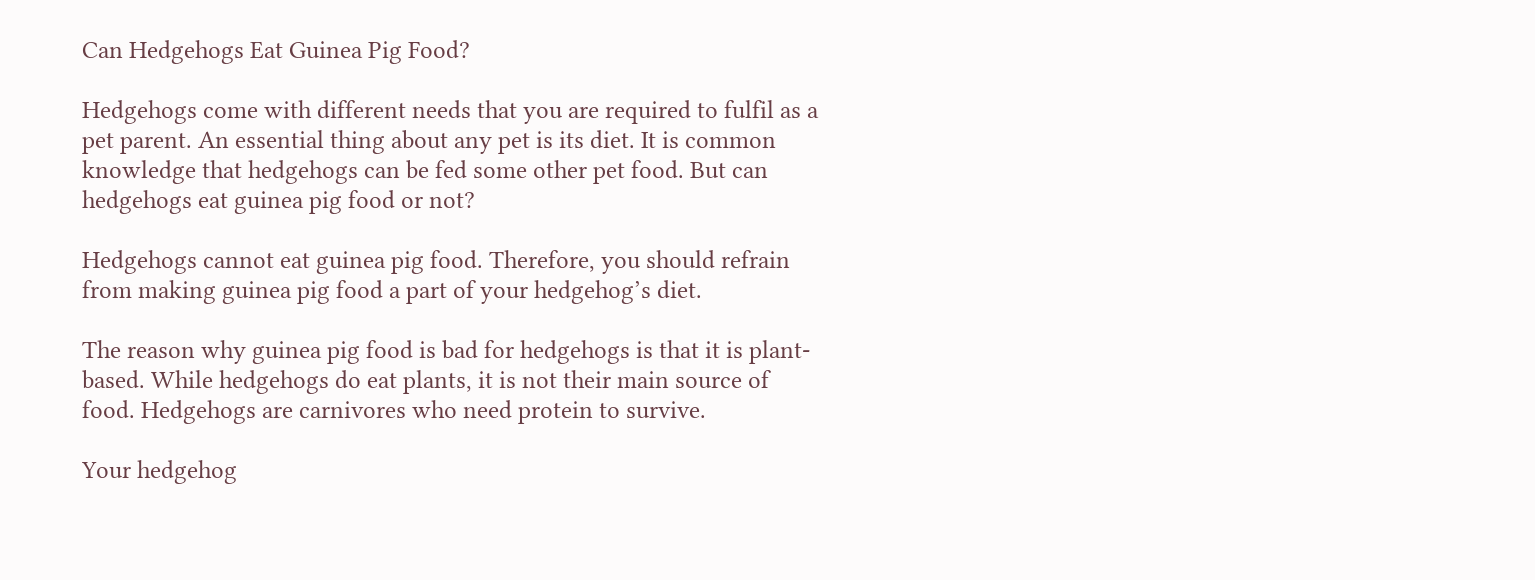Can Hedgehogs Eat Guinea Pig Food?

Hedgehogs come with different needs that you are required to fulfil as a pet parent. An essential thing about any pet is its diet. It is common knowledge that hedgehogs can be fed some other pet food. But can hedgehogs eat guinea pig food or not?

Hedgehogs cannot eat guinea pig food. Therefore, you should refrain from making guinea pig food a part of your hedgehog’s diet.

The reason why guinea pig food is bad for hedgehogs is that it is plant-based. While hedgehogs do eat plants, it is not their main source of food. Hedgehogs are carnivores who need protein to survive.

Your hedgehog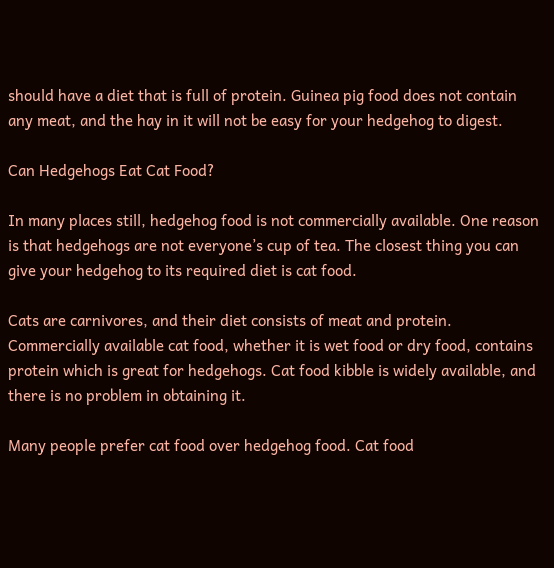should have a diet that is full of protein. Guinea pig food does not contain any meat, and the hay in it will not be easy for your hedgehog to digest.

Can Hedgehogs Eat Cat Food?

In many places still, hedgehog food is not commercially available. One reason is that hedgehogs are not everyone’s cup of tea. The closest thing you can give your hedgehog to its required diet is cat food.

Cats are carnivores, and their diet consists of meat and protein. Commercially available cat food, whether it is wet food or dry food, contains protein which is great for hedgehogs. Cat food kibble is widely available, and there is no problem in obtaining it.

Many people prefer cat food over hedgehog food. Cat food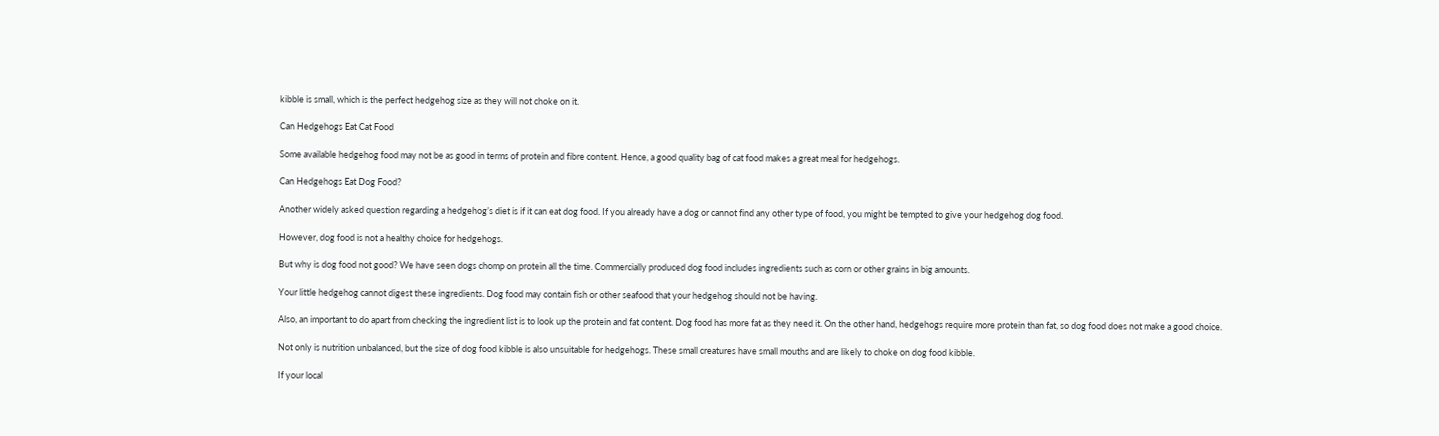kibble is small, which is the perfect hedgehog size as they will not choke on it.

Can Hedgehogs Eat Cat Food

Some available hedgehog food may not be as good in terms of protein and fibre content. Hence, a good quality bag of cat food makes a great meal for hedgehogs.

Can Hedgehogs Eat Dog Food?

Another widely asked question regarding a hedgehog’s diet is if it can eat dog food. If you already have a dog or cannot find any other type of food, you might be tempted to give your hedgehog dog food.

However, dog food is not a healthy choice for hedgehogs.

But why is dog food not good? We have seen dogs chomp on protein all the time. Commercially produced dog food includes ingredients such as corn or other grains in big amounts.

Your little hedgehog cannot digest these ingredients. Dog food may contain fish or other seafood that your hedgehog should not be having.

Also, an important to do apart from checking the ingredient list is to look up the protein and fat content. Dog food has more fat as they need it. On the other hand, hedgehogs require more protein than fat, so dog food does not make a good choice.

Not only is nutrition unbalanced, but the size of dog food kibble is also unsuitable for hedgehogs. These small creatures have small mouths and are likely to choke on dog food kibble.

If your local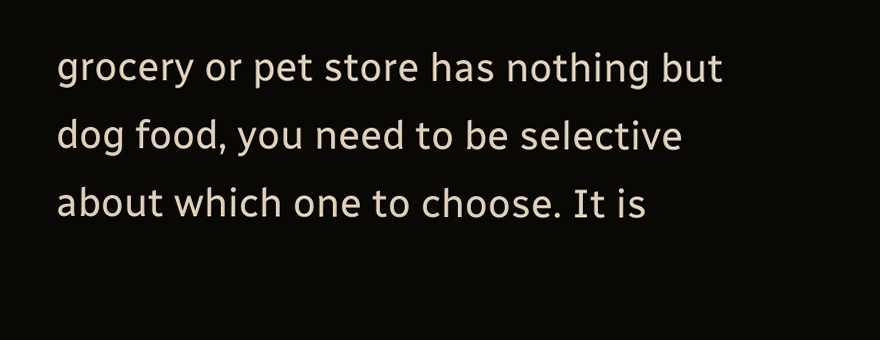grocery or pet store has nothing but dog food, you need to be selective about which one to choose. It is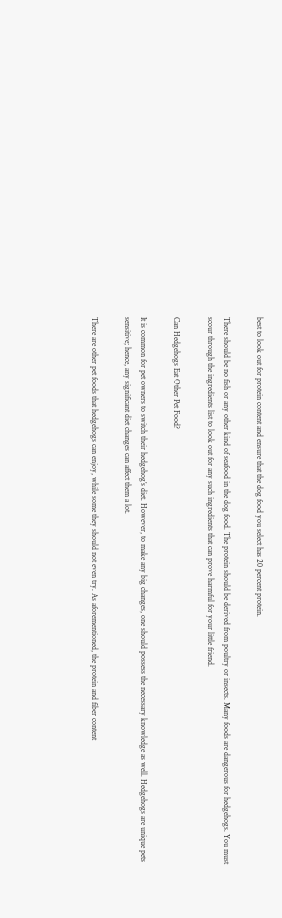best to look out for protein content and ensure that the dog food you select has 20 percent protein.

There should be no fish or any other kind of seafood in the dog food. The protein should be derived from poultry or insects. Many foods are dangerous for hedgehogs. You must scour through the ingredients list to look out for any such ingredients that can prove harmful for your little friend.

Can Hedgehogs Eat Other Pet Food?

It is common for pet owners to switch their hedgehog’s diet. However, to make any big changes, one should possess the necessary knowledge as well. Hedgehogs are unique pets sensitive; hence, any significant diet changes can affect them a lot.

There are other pet foods that hedgehogs can enjoy, while some they should not even try. As aforementioned, the protein and fiber content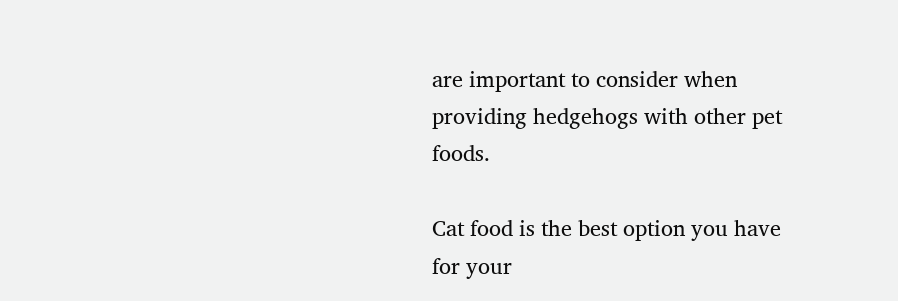are important to consider when providing hedgehogs with other pet foods.

Cat food is the best option you have for your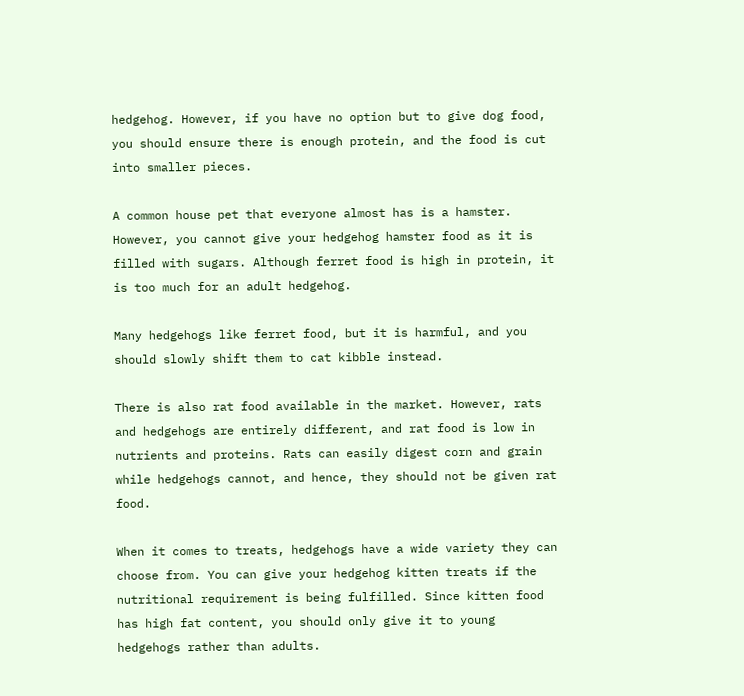hedgehog. However, if you have no option but to give dog food, you should ensure there is enough protein, and the food is cut into smaller pieces.

A common house pet that everyone almost has is a hamster. However, you cannot give your hedgehog hamster food as it is filled with sugars. Although ferret food is high in protein, it is too much for an adult hedgehog.

Many hedgehogs like ferret food, but it is harmful, and you should slowly shift them to cat kibble instead.

There is also rat food available in the market. However, rats and hedgehogs are entirely different, and rat food is low in nutrients and proteins. Rats can easily digest corn and grain while hedgehogs cannot, and hence, they should not be given rat food.

When it comes to treats, hedgehogs have a wide variety they can choose from. You can give your hedgehog kitten treats if the nutritional requirement is being fulfilled. Since kitten food has high fat content, you should only give it to young hedgehogs rather than adults.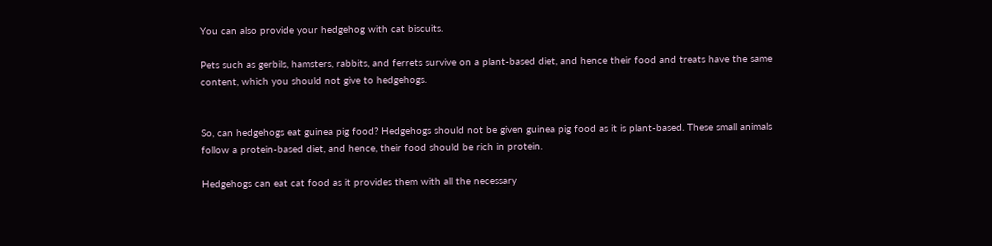You can also provide your hedgehog with cat biscuits.

Pets such as gerbils, hamsters, rabbits, and ferrets survive on a plant-based diet, and hence their food and treats have the same content, which you should not give to hedgehogs.


So, can hedgehogs eat guinea pig food? Hedgehogs should not be given guinea pig food as it is plant-based. These small animals follow a protein-based diet, and hence, their food should be rich in protein.

Hedgehogs can eat cat food as it provides them with all the necessary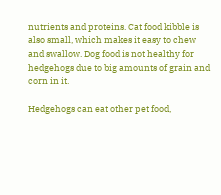nutrients and proteins. Cat food kibble is also small, which makes it easy to chew and swallow. Dog food is not healthy for hedgehogs due to big amounts of grain and corn in it.

Hedgehogs can eat other pet food,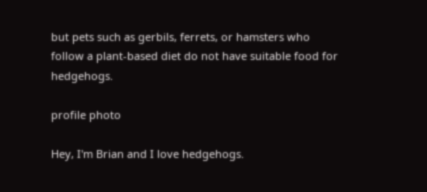but pets such as gerbils, ferrets, or hamsters who follow a plant-based diet do not have suitable food for hedgehogs.

profile photo

Hey, I'm Brian and I love hedgehogs.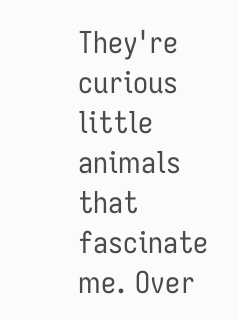They're curious little animals that fascinate me. Over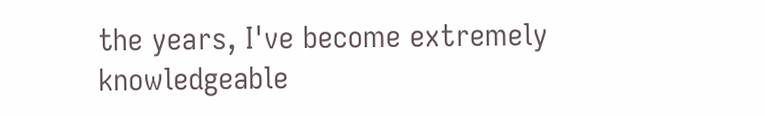the years, I've become extremely knowledgeable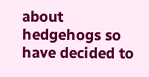about hedgehogs so have decided to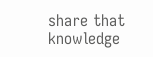share that knowledge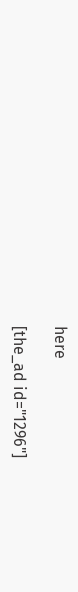here

[the_ad id="1296"]